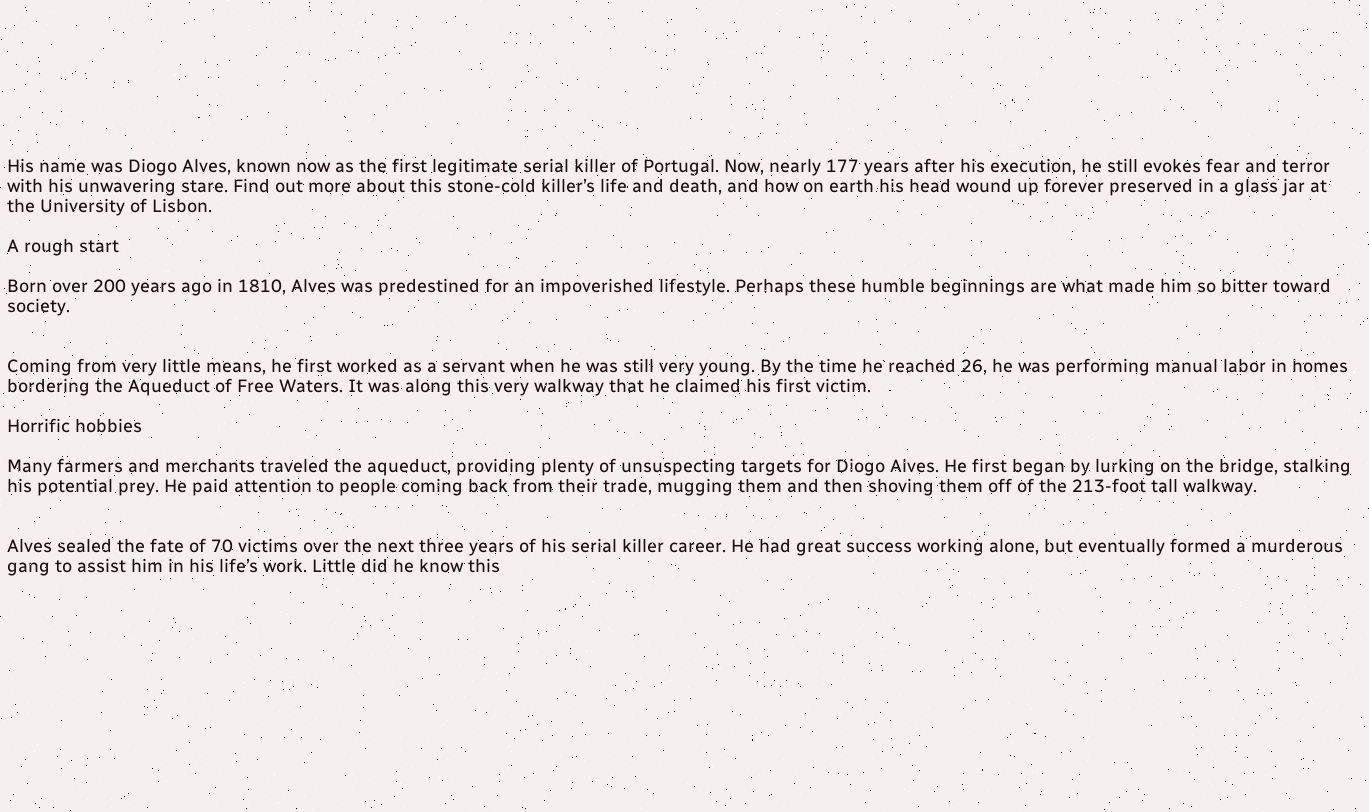His name was Diogo Alves, known now as the first legitimate serial killer of Portugal. Now, nearly 177 years after his execution, he still evokes fear and terror with his unwavering stare. Find out more about this stone-cold killer’s life and death, and how on earth his head wound up forever preserved in a glass jar at the University of Lisbon.

A rough start

Born over 200 years ago in 1810, Alves was predestined for an impoverished lifestyle. Perhaps these humble beginnings are what made him so bitter toward society.


Coming from very little means, he first worked as a servant when he was still very young. By the time he reached 26, he was performing manual labor in homes bordering the Aqueduct of Free Waters. It was along this very walkway that he claimed his first victim.

Horrific hobbies

Many farmers and merchants traveled the aqueduct, providing plenty of unsuspecting targets for Diogo Alves. He first began by lurking on the bridge, stalking his potential prey. He paid attention to people coming back from their trade, mugging them and then shoving them off of the 213-foot tall walkway.


Alves sealed the fate of 70 victims over the next three years of his serial killer career. He had great success working alone, but eventually formed a murderous gang to assist him in his life’s work. Little did he know this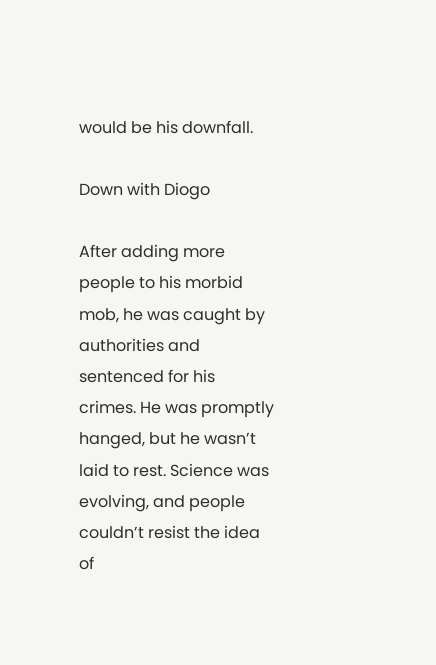would be his downfall.

Down with Diogo

After adding more people to his morbid mob, he was caught by authorities and sentenced for his crimes. He was promptly hanged, but he wasn’t laid to rest. Science was evolving, and people couldn’t resist the idea of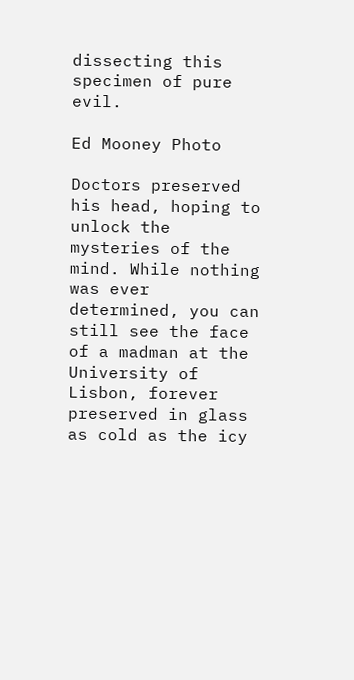dissecting this specimen of pure evil.

Ed Mooney Photo

Doctors preserved his head, hoping to unlock the mysteries of the mind. While nothing was ever determined, you can still see the face of a madman at the University of Lisbon, forever preserved in glass as cold as the icy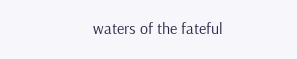waters of the fateful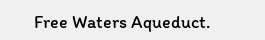Free Waters Aqueduct.